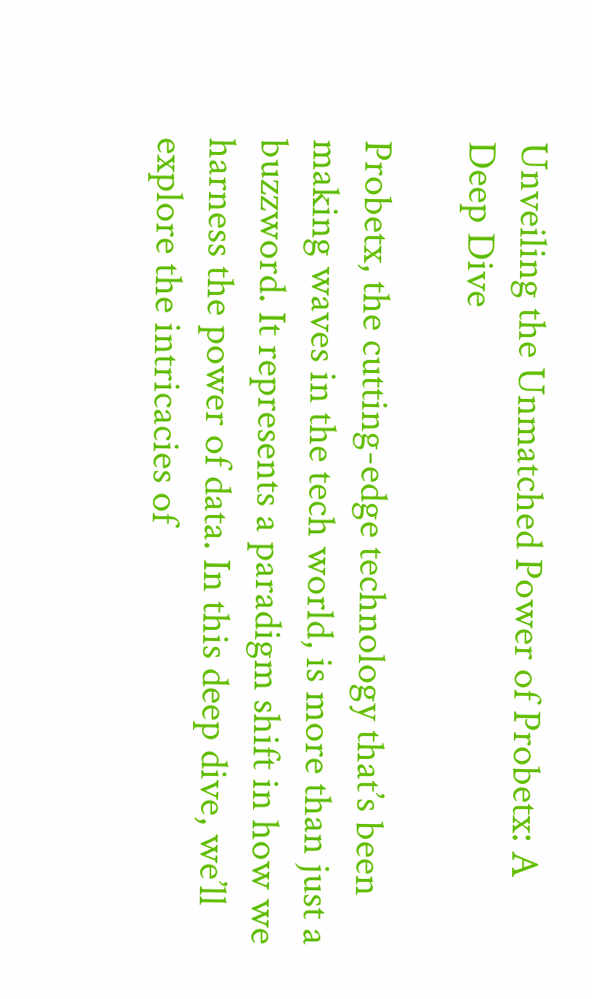Unveiling the Unmatched Power of Probetx: A Deep Dive

Probetx, the cutting-edge technology that’s been making waves in the tech world, is more than just a buzzword. It represents a paradigm shift in how we harness the power of data. In this deep dive, we’ll explore the intricacies of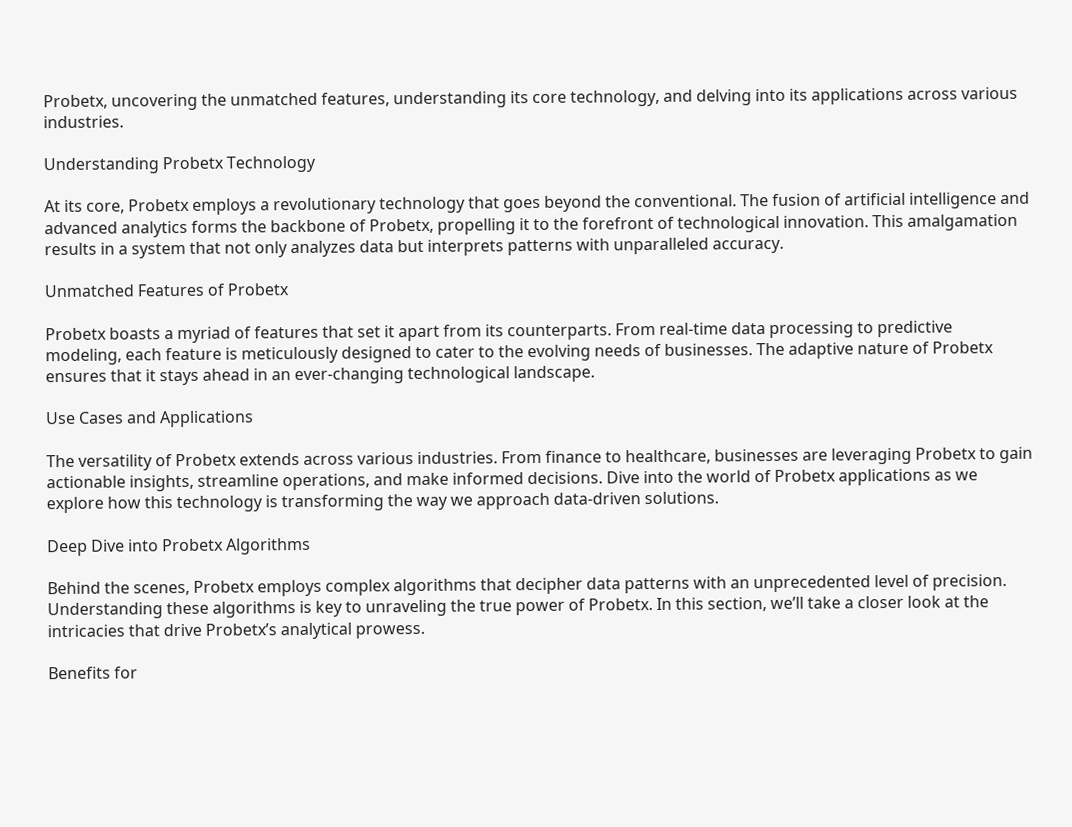Probetx, uncovering the unmatched features, understanding its core technology, and delving into its applications across various industries.

Understanding Probetx Technology

At its core, Probetx employs a revolutionary technology that goes beyond the conventional. The fusion of artificial intelligence and advanced analytics forms the backbone of Probetx, propelling it to the forefront of technological innovation. This amalgamation results in a system that not only analyzes data but interprets patterns with unparalleled accuracy.

Unmatched Features of Probetx

Probetx boasts a myriad of features that set it apart from its counterparts. From real-time data processing to predictive modeling, each feature is meticulously designed to cater to the evolving needs of businesses. The adaptive nature of Probetx ensures that it stays ahead in an ever-changing technological landscape.

Use Cases and Applications

The versatility of Probetx extends across various industries. From finance to healthcare, businesses are leveraging Probetx to gain actionable insights, streamline operations, and make informed decisions. Dive into the world of Probetx applications as we explore how this technology is transforming the way we approach data-driven solutions.

Deep Dive into Probetx Algorithms

Behind the scenes, Probetx employs complex algorithms that decipher data patterns with an unprecedented level of precision. Understanding these algorithms is key to unraveling the true power of Probetx. In this section, we’ll take a closer look at the intricacies that drive Probetx’s analytical prowess.

Benefits for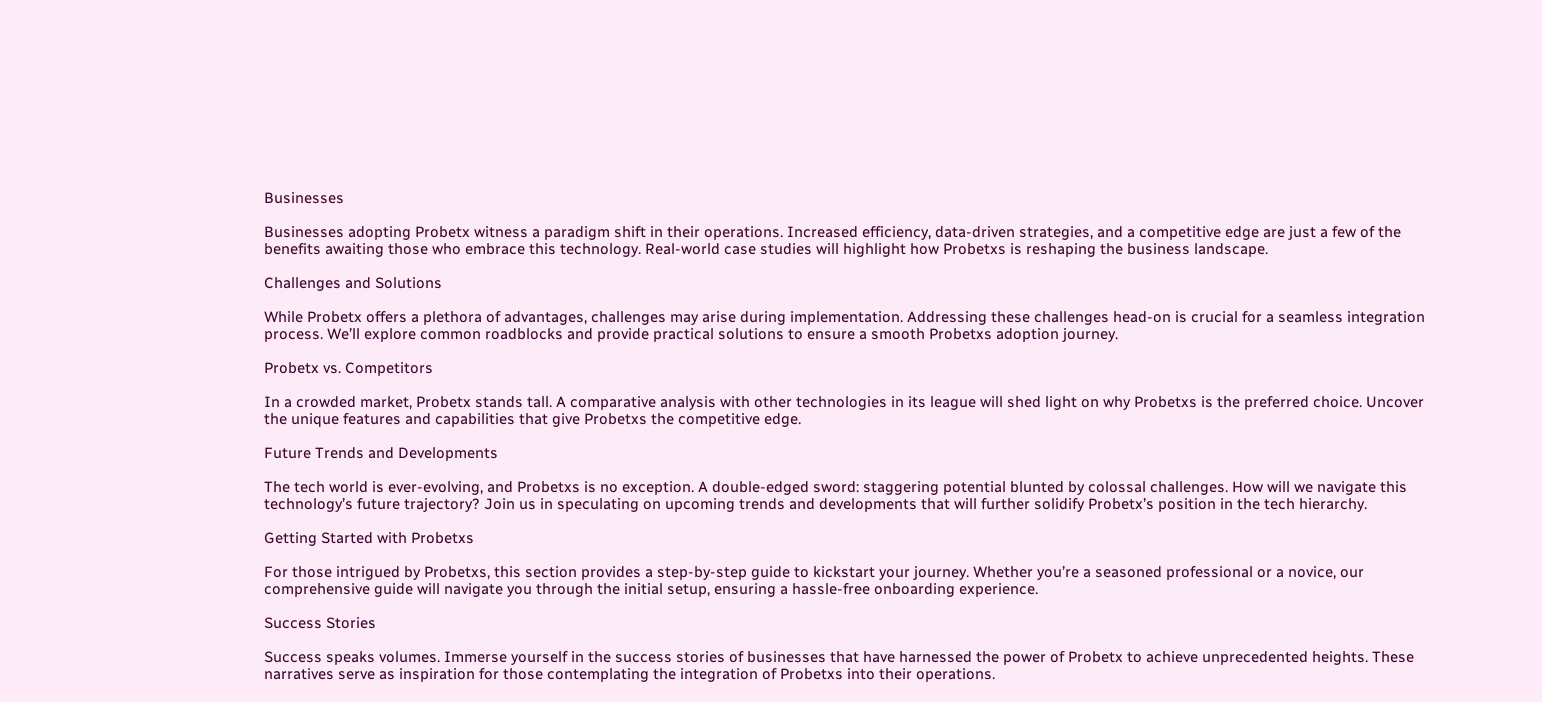Businesses

Businesses adopting Probetx witness a paradigm shift in their operations. Increased efficiency, data-driven strategies, and a competitive edge are just a few of the benefits awaiting those who embrace this technology. Real-world case studies will highlight how Probetxs is reshaping the business landscape.

Challenges and Solutions

While Probetx offers a plethora of advantages, challenges may arise during implementation. Addressing these challenges head-on is crucial for a seamless integration process. We’ll explore common roadblocks and provide practical solutions to ensure a smooth Probetxs adoption journey.

Probetx vs. Competitors

In a crowded market, Probetx stands tall. A comparative analysis with other technologies in its league will shed light on why Probetxs is the preferred choice. Uncover the unique features and capabilities that give Probetxs the competitive edge.

Future Trends and Developments

The tech world is ever-evolving, and Probetxs is no exception. A double-edged sword: staggering potential blunted by colossal challenges. How will we navigate this technology’s future trajectory? Join us in speculating on upcoming trends and developments that will further solidify Probetx’s position in the tech hierarchy.

Getting Started with Probetxs

For those intrigued by Probetxs, this section provides a step-by-step guide to kickstart your journey. Whether you’re a seasoned professional or a novice, our comprehensive guide will navigate you through the initial setup, ensuring a hassle-free onboarding experience.

Success Stories

Success speaks volumes. Immerse yourself in the success stories of businesses that have harnessed the power of Probetx to achieve unprecedented heights. These narratives serve as inspiration for those contemplating the integration of Probetxs into their operations.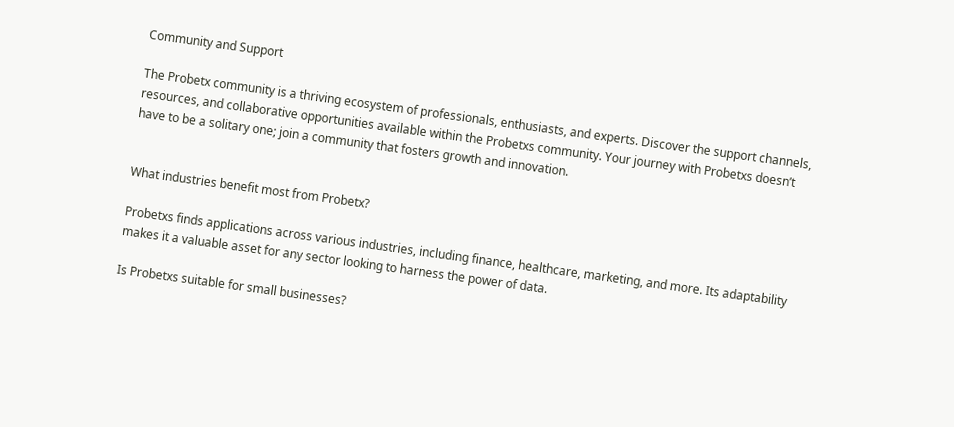Community and Support

The Probetx community is a thriving ecosystem of professionals, enthusiasts, and experts. Discover the support channels, resources, and collaborative opportunities available within the Probetxs community. Your journey with Probetxs doesn’t have to be a solitary one; join a community that fosters growth and innovation.


What industries benefit most from Probetx?

Probetxs finds applications across various industries, including finance, healthcare, marketing, and more. Its adaptability makes it a valuable asset for any sector looking to harness the power of data.

Is Probetxs suitable for small businesses?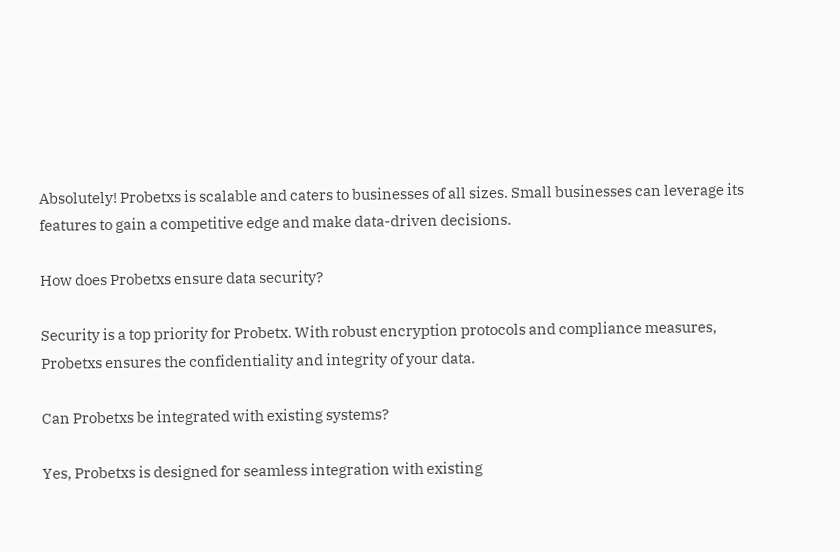Absolutely! Probetxs is scalable and caters to businesses of all sizes. Small businesses can leverage its features to gain a competitive edge and make data-driven decisions.

How does Probetxs ensure data security?

Security is a top priority for Probetx. With robust encryption protocols and compliance measures, Probetxs ensures the confidentiality and integrity of your data.

Can Probetxs be integrated with existing systems?

Yes, Probetxs is designed for seamless integration with existing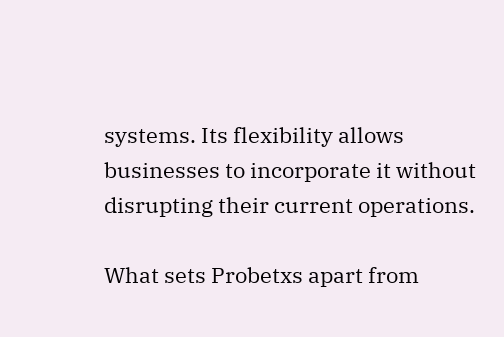systems. Its flexibility allows businesses to incorporate it without disrupting their current operations.

What sets Probetxs apart from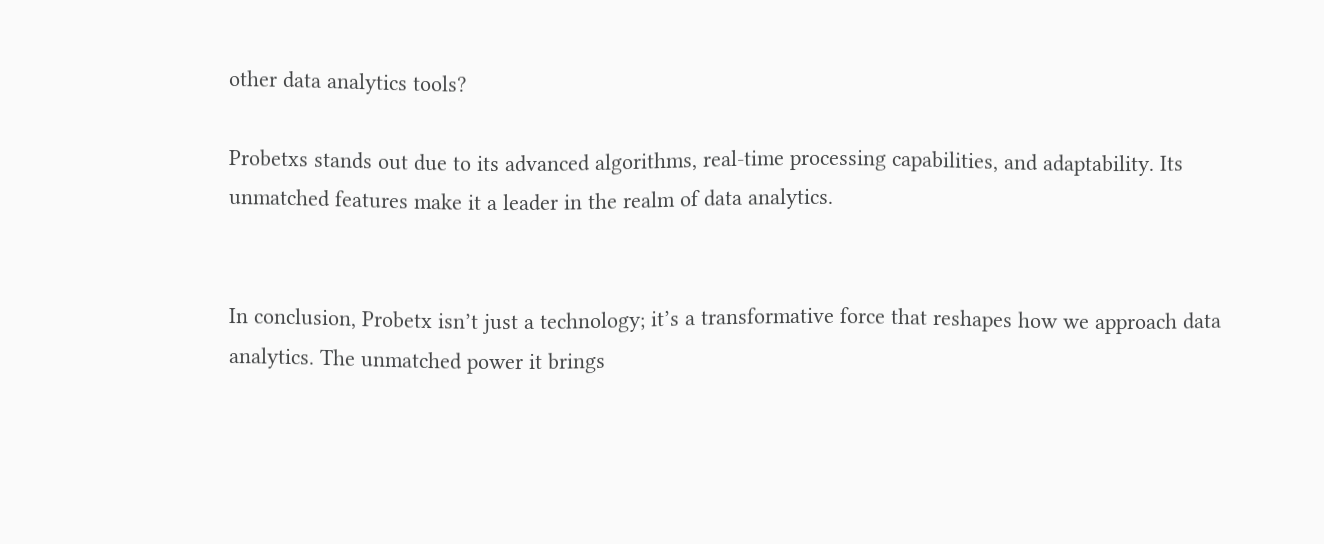other data analytics tools?

Probetxs stands out due to its advanced algorithms, real-time processing capabilities, and adaptability. Its unmatched features make it a leader in the realm of data analytics.


In conclusion, Probetx isn’t just a technology; it’s a transformative force that reshapes how we approach data analytics. The unmatched power it brings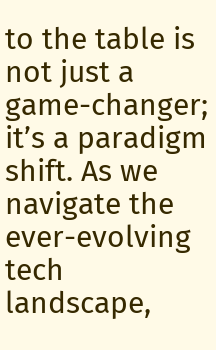to the table is not just a game-changer; it’s a paradigm shift. As we navigate the ever-evolving tech landscape,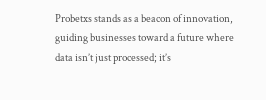Probetxs stands as a beacon of innovation, guiding businesses toward a future where data isn’t just processed; it’s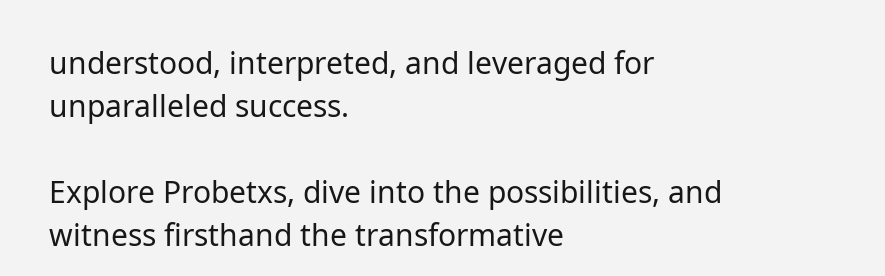understood, interpreted, and leveraged for unparalleled success.

Explore Probetxs, dive into the possibilities, and witness firsthand the transformative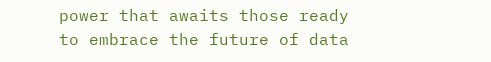power that awaits those ready to embrace the future of data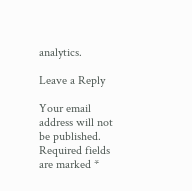analytics.

Leave a Reply

Your email address will not be published. Required fields are marked *